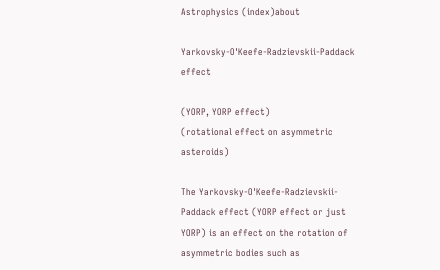Astrophysics (index)about

Yarkovsky-O'Keefe-Radzievskii-Paddack effect

(YORP, YORP effect)
(rotational effect on asymmetric asteroids)

The Yarkovsky-O'Keefe-Radzievskii-Paddack effect (YORP effect or just YORP) is an effect on the rotation of asymmetric bodies such as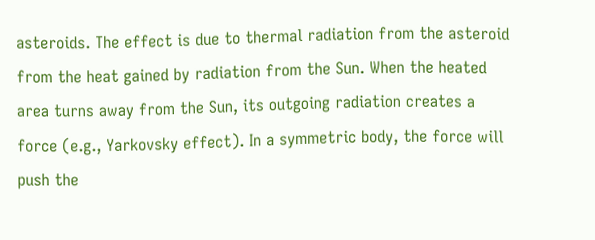asteroids. The effect is due to thermal radiation from the asteroid from the heat gained by radiation from the Sun. When the heated area turns away from the Sun, its outgoing radiation creates a force (e.g., Yarkovsky effect). In a symmetric body, the force will push the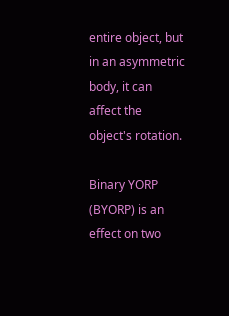entire object, but in an asymmetric body, it can affect the object's rotation.

Binary YORP (BYORP) is an effect on two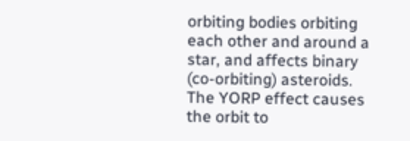orbiting bodies orbiting each other and around a star, and affects binary (co-orbiting) asteroids. The YORP effect causes the orbit to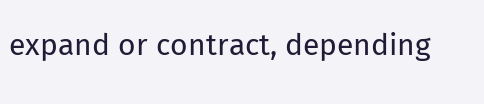expand or contract, depending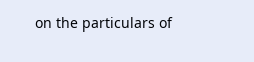on the particulars of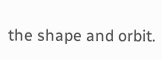the shape and orbit.